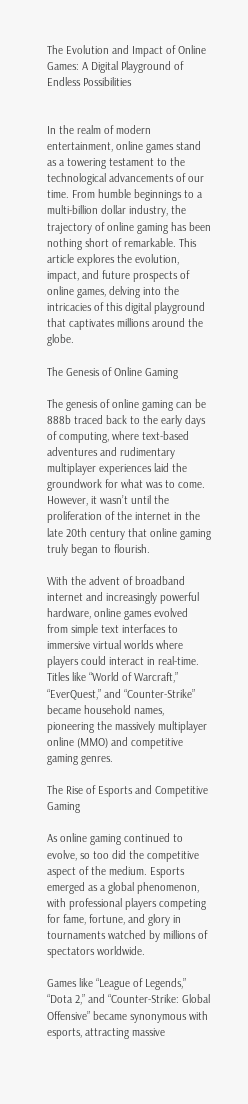The Evolution and Impact of Online Games: A Digital Playground of Endless Possibilities


In the realm of modern entertainment, online games stand as a towering testament to the technological advancements of our time. From humble beginnings to a multi-billion dollar industry, the trajectory of online gaming has been nothing short of remarkable. This article explores the evolution, impact, and future prospects of online games, delving into the intricacies of this digital playground that captivates millions around the globe.

The Genesis of Online Gaming

The genesis of online gaming can be 888b traced back to the early days of computing, where text-based adventures and rudimentary multiplayer experiences laid the groundwork for what was to come. However, it wasn’t until the proliferation of the internet in the late 20th century that online gaming truly began to flourish.

With the advent of broadband internet and increasingly powerful hardware, online games evolved from simple text interfaces to immersive virtual worlds where players could interact in real-time. Titles like “World of Warcraft,” “EverQuest,” and “Counter-Strike” became household names, pioneering the massively multiplayer online (MMO) and competitive gaming genres.

The Rise of Esports and Competitive Gaming

As online gaming continued to evolve, so too did the competitive aspect of the medium. Esports emerged as a global phenomenon, with professional players competing for fame, fortune, and glory in tournaments watched by millions of spectators worldwide.

Games like “League of Legends,” “Dota 2,” and “Counter-Strike: Global Offensive” became synonymous with esports, attracting massive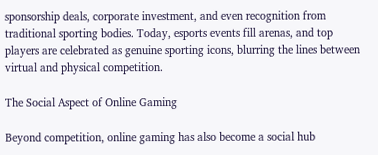sponsorship deals, corporate investment, and even recognition from traditional sporting bodies. Today, esports events fill arenas, and top players are celebrated as genuine sporting icons, blurring the lines between virtual and physical competition.

The Social Aspect of Online Gaming

Beyond competition, online gaming has also become a social hub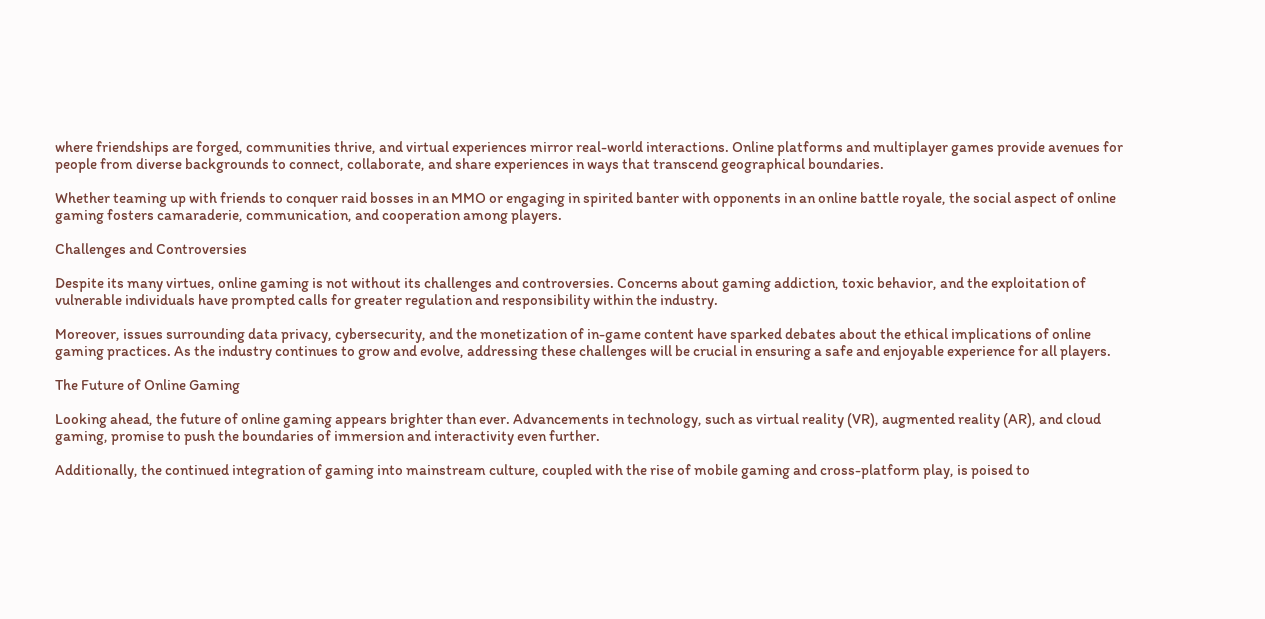where friendships are forged, communities thrive, and virtual experiences mirror real-world interactions. Online platforms and multiplayer games provide avenues for people from diverse backgrounds to connect, collaborate, and share experiences in ways that transcend geographical boundaries.

Whether teaming up with friends to conquer raid bosses in an MMO or engaging in spirited banter with opponents in an online battle royale, the social aspect of online gaming fosters camaraderie, communication, and cooperation among players.

Challenges and Controversies

Despite its many virtues, online gaming is not without its challenges and controversies. Concerns about gaming addiction, toxic behavior, and the exploitation of vulnerable individuals have prompted calls for greater regulation and responsibility within the industry.

Moreover, issues surrounding data privacy, cybersecurity, and the monetization of in-game content have sparked debates about the ethical implications of online gaming practices. As the industry continues to grow and evolve, addressing these challenges will be crucial in ensuring a safe and enjoyable experience for all players.

The Future of Online Gaming

Looking ahead, the future of online gaming appears brighter than ever. Advancements in technology, such as virtual reality (VR), augmented reality (AR), and cloud gaming, promise to push the boundaries of immersion and interactivity even further.

Additionally, the continued integration of gaming into mainstream culture, coupled with the rise of mobile gaming and cross-platform play, is poised to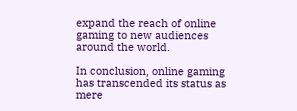expand the reach of online gaming to new audiences around the world.

In conclusion, online gaming has transcended its status as mere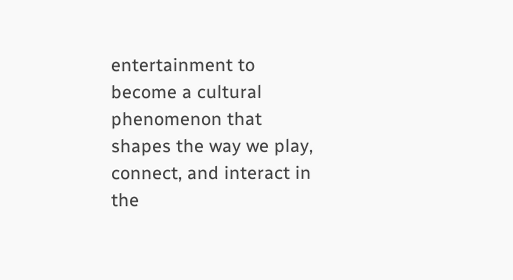entertainment to become a cultural phenomenon that shapes the way we play, connect, and interact in the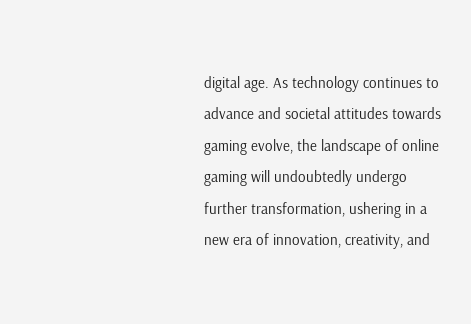digital age. As technology continues to advance and societal attitudes towards gaming evolve, the landscape of online gaming will undoubtedly undergo further transformation, ushering in a new era of innovation, creativity, and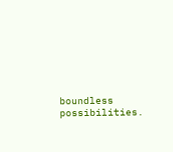boundless possibilities.